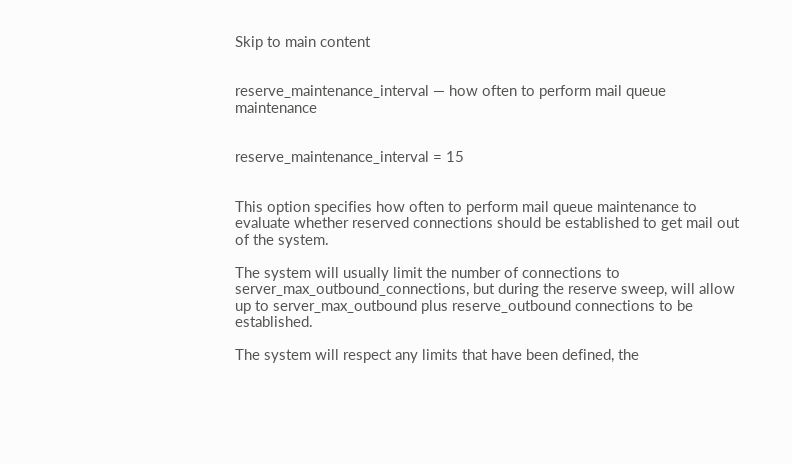Skip to main content


reserve_maintenance_interval — how often to perform mail queue maintenance


reserve_maintenance_interval = 15


This option specifies how often to perform mail queue maintenance to evaluate whether reserved connections should be established to get mail out of the system.

The system will usually limit the number of connections to server_max_outbound_connections, but during the reserve sweep, will allow up to server_max_outbound plus reserve_outbound connections to be established.

The system will respect any limits that have been defined, the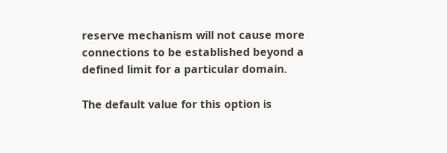reserve mechanism will not cause more connections to be established beyond a defined limit for a particular domain.

The default value for this option is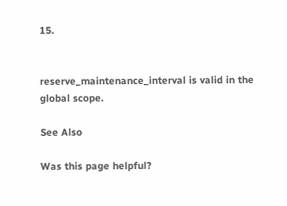15.


reserve_maintenance_interval is valid in the global scope.

See Also

Was this page helpful?